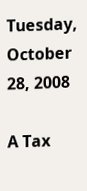Tuesday, October 28, 2008

A Tax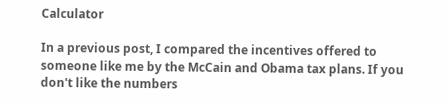Calculator

In a previous post, I compared the incentives offered to someone like me by the McCain and Obama tax plans. If you don't like the numbers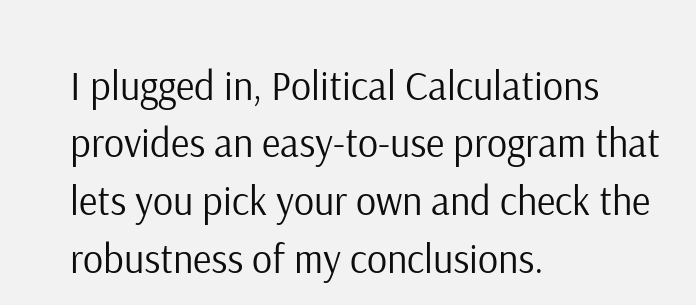I plugged in, Political Calculations provides an easy-to-use program that lets you pick your own and check the robustness of my conclusions.